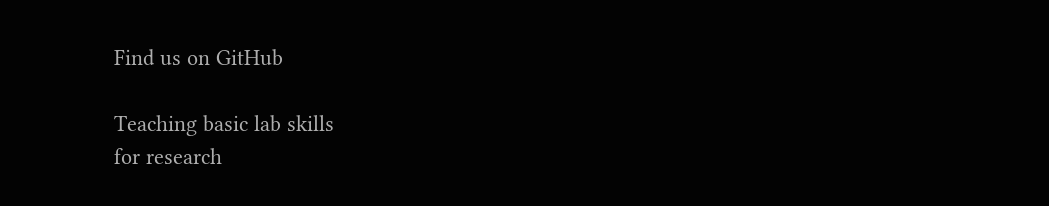Find us on GitHub

Teaching basic lab skills
for research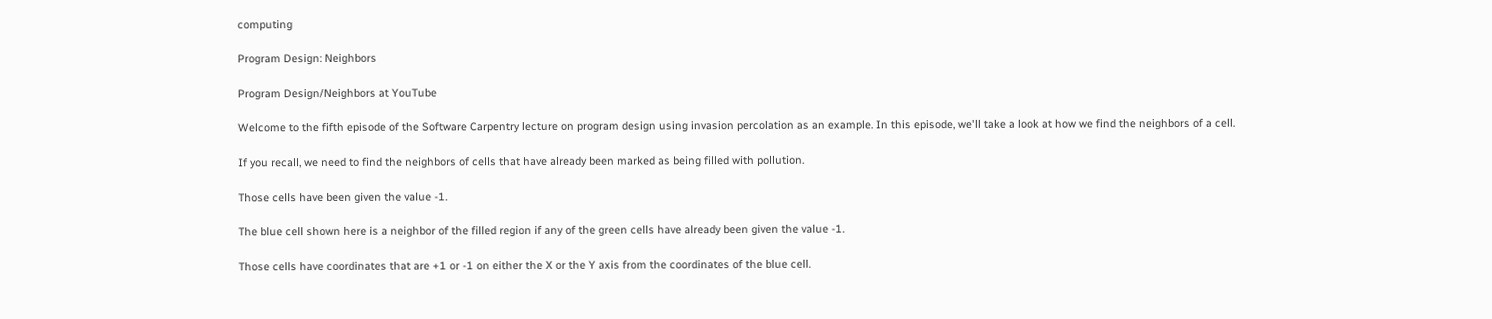computing

Program Design: Neighbors

Program Design/Neighbors at YouTube

Welcome to the fifth episode of the Software Carpentry lecture on program design using invasion percolation as an example. In this episode, we'll take a look at how we find the neighbors of a cell.

If you recall, we need to find the neighbors of cells that have already been marked as being filled with pollution.

Those cells have been given the value -1.

The blue cell shown here is a neighbor of the filled region if any of the green cells have already been given the value -1.

Those cells have coordinates that are +1 or -1 on either the X or the Y axis from the coordinates of the blue cell.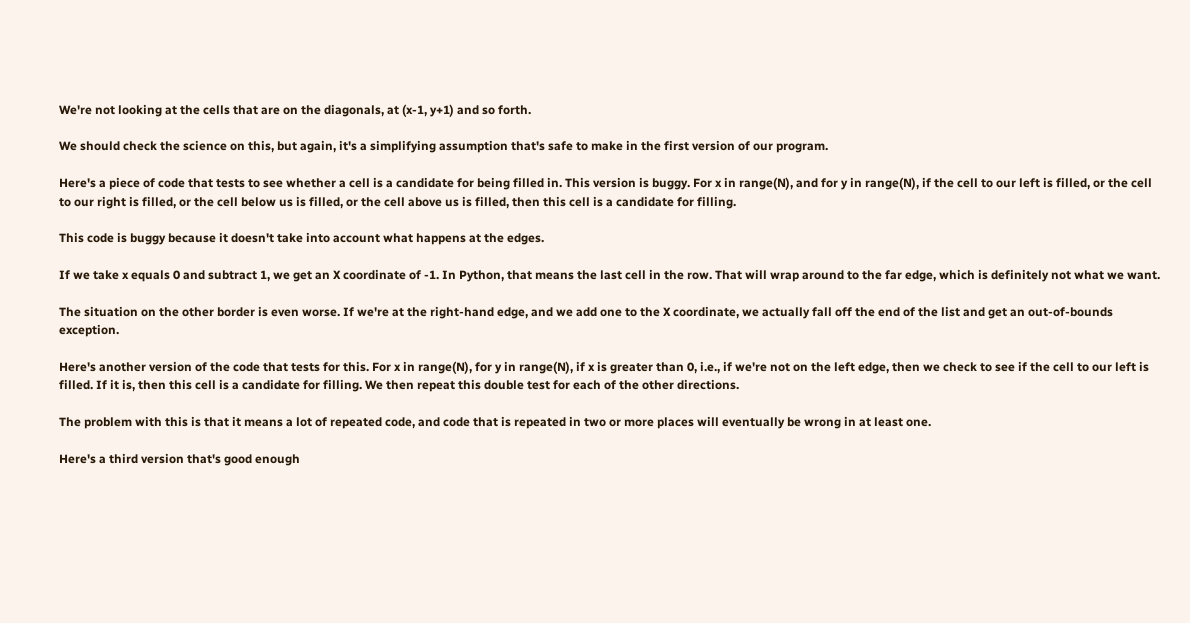We're not looking at the cells that are on the diagonals, at (x-1, y+1) and so forth.

We should check the science on this, but again, it's a simplifying assumption that's safe to make in the first version of our program.

Here's a piece of code that tests to see whether a cell is a candidate for being filled in. This version is buggy. For x in range(N), and for y in range(N), if the cell to our left is filled, or the cell to our right is filled, or the cell below us is filled, or the cell above us is filled, then this cell is a candidate for filling.

This code is buggy because it doesn't take into account what happens at the edges.

If we take x equals 0 and subtract 1, we get an X coordinate of -1. In Python, that means the last cell in the row. That will wrap around to the far edge, which is definitely not what we want.

The situation on the other border is even worse. If we're at the right-hand edge, and we add one to the X coordinate, we actually fall off the end of the list and get an out-of-bounds exception.

Here's another version of the code that tests for this. For x in range(N), for y in range(N), if x is greater than 0, i.e., if we're not on the left edge, then we check to see if the cell to our left is filled. If it is, then this cell is a candidate for filling. We then repeat this double test for each of the other directions.

The problem with this is that it means a lot of repeated code, and code that is repeated in two or more places will eventually be wrong in at least one.

Here's a third version that's good enough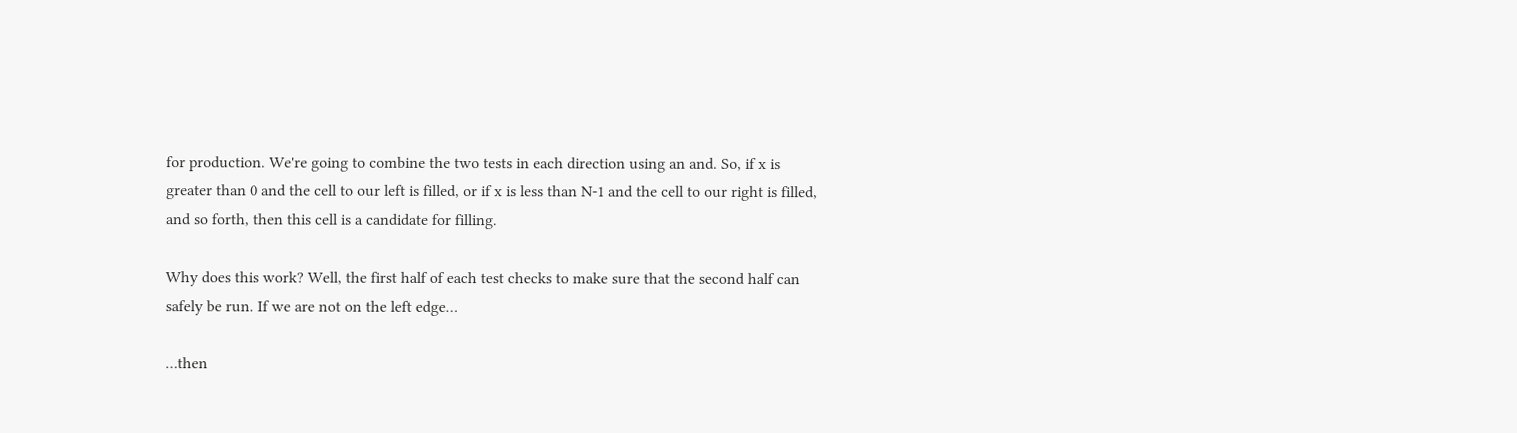for production. We're going to combine the two tests in each direction using an and. So, if x is greater than 0 and the cell to our left is filled, or if x is less than N-1 and the cell to our right is filled, and so forth, then this cell is a candidate for filling.

Why does this work? Well, the first half of each test checks to make sure that the second half can safely be run. If we are not on the left edge…

…then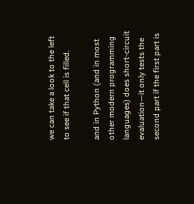we can take a look to the left to see if that cell is filled.

and in Python (and in most other modern programming languages) does short-circuit evaluation—it only tests the second part if the first part is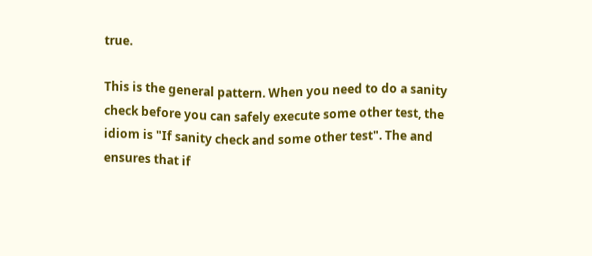true.

This is the general pattern. When you need to do a sanity check before you can safely execute some other test, the idiom is "If sanity check and some other test". The and ensures that if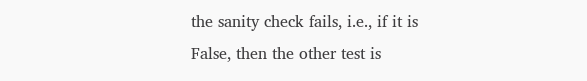the sanity check fails, i.e., if it is False, then the other test is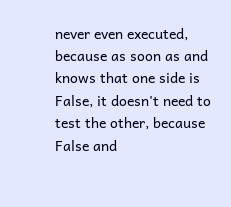never even executed, because as soon as and knows that one side is False, it doesn't need to test the other, because False and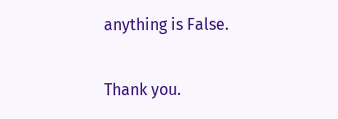anything is False.

Thank you.